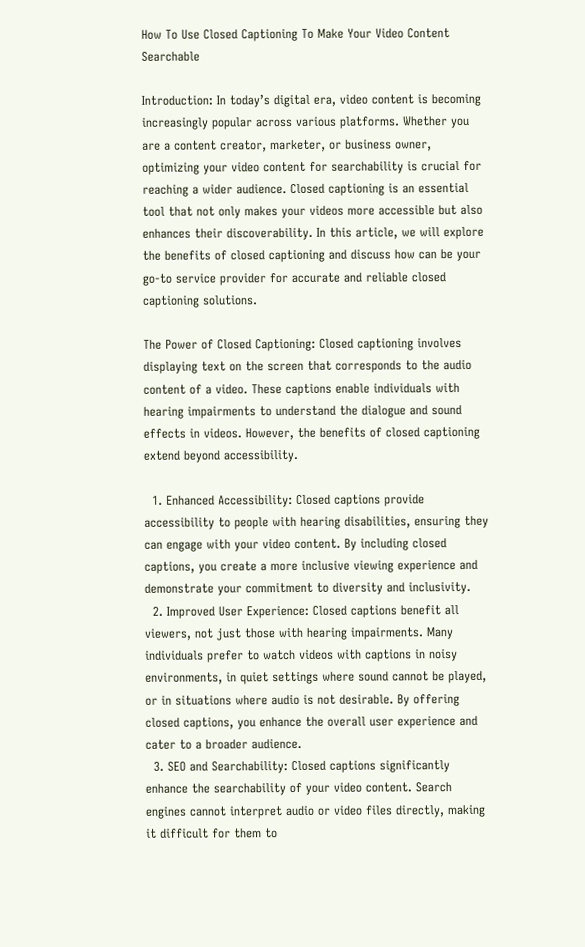How To Use Closed Captioning To Make Your Video Content Searchable

Introduction: In today’s digital era, video content is becoming increasingly popular across various platforms. Whether you are a content creator, marketer, or business owner, optimizing your video content for searchability is crucial for reaching a wider audience. Closed captioning is an essential tool that not only makes your videos more accessible but also enhances their discoverability. In this article, we will explore the benefits of closed captioning and discuss how can be your go-to service provider for accurate and reliable closed captioning solutions.

The Power of Closed Captioning: Closed captioning involves displaying text on the screen that corresponds to the audio content of a video. These captions enable individuals with hearing impairments to understand the dialogue and sound effects in videos. However, the benefits of closed captioning extend beyond accessibility.

  1. Enhanced Accessibility: Closed captions provide accessibility to people with hearing disabilities, ensuring they can engage with your video content. By including closed captions, you create a more inclusive viewing experience and demonstrate your commitment to diversity and inclusivity.
  2. Improved User Experience: Closed captions benefit all viewers, not just those with hearing impairments. Many individuals prefer to watch videos with captions in noisy environments, in quiet settings where sound cannot be played, or in situations where audio is not desirable. By offering closed captions, you enhance the overall user experience and cater to a broader audience.
  3. SEO and Searchability: Closed captions significantly enhance the searchability of your video content. Search engines cannot interpret audio or video files directly, making it difficult for them to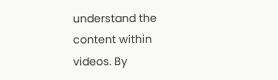understand the content within videos. By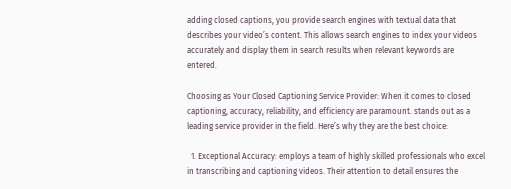adding closed captions, you provide search engines with textual data that describes your video’s content. This allows search engines to index your videos accurately and display them in search results when relevant keywords are entered.

Choosing as Your Closed Captioning Service Provider: When it comes to closed captioning, accuracy, reliability, and efficiency are paramount. stands out as a leading service provider in the field. Here’s why they are the best choice:

  1. Exceptional Accuracy: employs a team of highly skilled professionals who excel in transcribing and captioning videos. Their attention to detail ensures the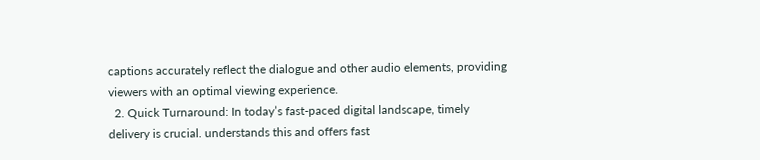captions accurately reflect the dialogue and other audio elements, providing viewers with an optimal viewing experience.
  2. Quick Turnaround: In today’s fast-paced digital landscape, timely delivery is crucial. understands this and offers fast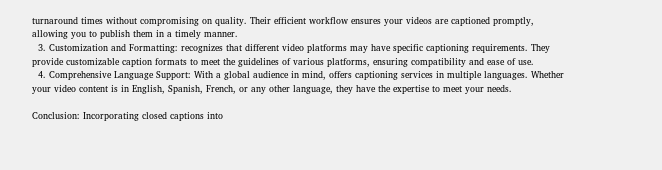turnaround times without compromising on quality. Their efficient workflow ensures your videos are captioned promptly, allowing you to publish them in a timely manner.
  3. Customization and Formatting: recognizes that different video platforms may have specific captioning requirements. They provide customizable caption formats to meet the guidelines of various platforms, ensuring compatibility and ease of use.
  4. Comprehensive Language Support: With a global audience in mind, offers captioning services in multiple languages. Whether your video content is in English, Spanish, French, or any other language, they have the expertise to meet your needs.

Conclusion: Incorporating closed captions into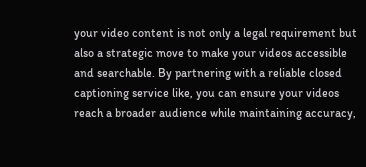your video content is not only a legal requirement but also a strategic move to make your videos accessible and searchable. By partnering with a reliable closed captioning service like, you can ensure your videos reach a broader audience while maintaining accuracy,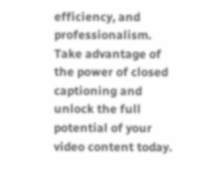efficiency, and professionalism. Take advantage of the power of closed captioning and unlock the full potential of your video content today.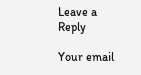Leave a Reply

Your email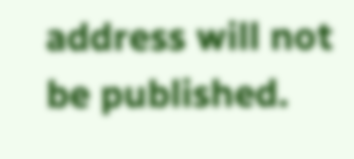address will not be published.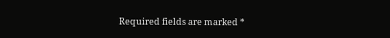Required fields are marked *